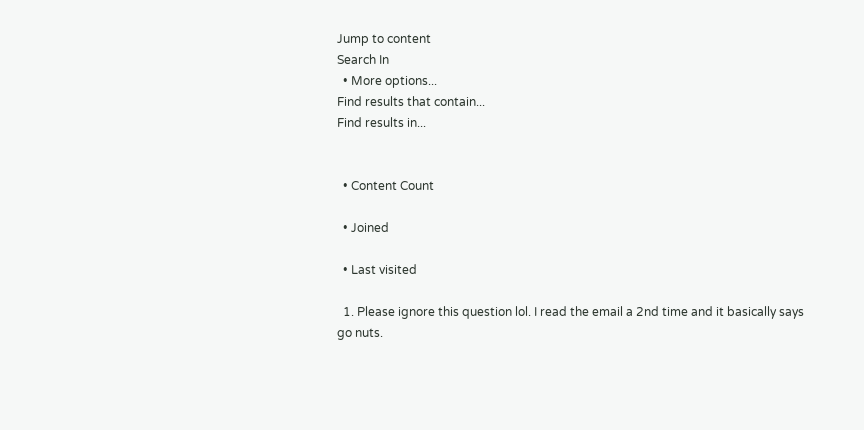Jump to content
Search In
  • More options...
Find results that contain...
Find results in...


  • Content Count

  • Joined

  • Last visited

  1. Please ignore this question lol. I read the email a 2nd time and it basically says go nuts.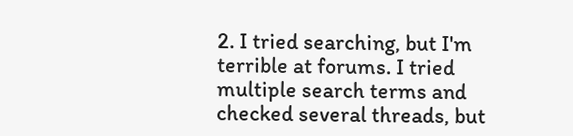2. I tried searching, but I'm terrible at forums. I tried multiple search terms and checked several threads, but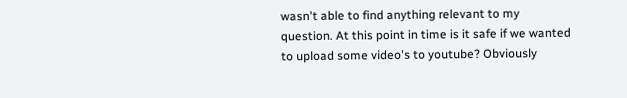wasn't able to find anything relevant to my question. At this point in time is it safe if we wanted to upload some video's to youtube? Obviously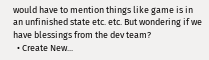would have to mention things like game is in an unfinished state etc. etc. But wondering if we have blessings from the dev team?
  • Create New...